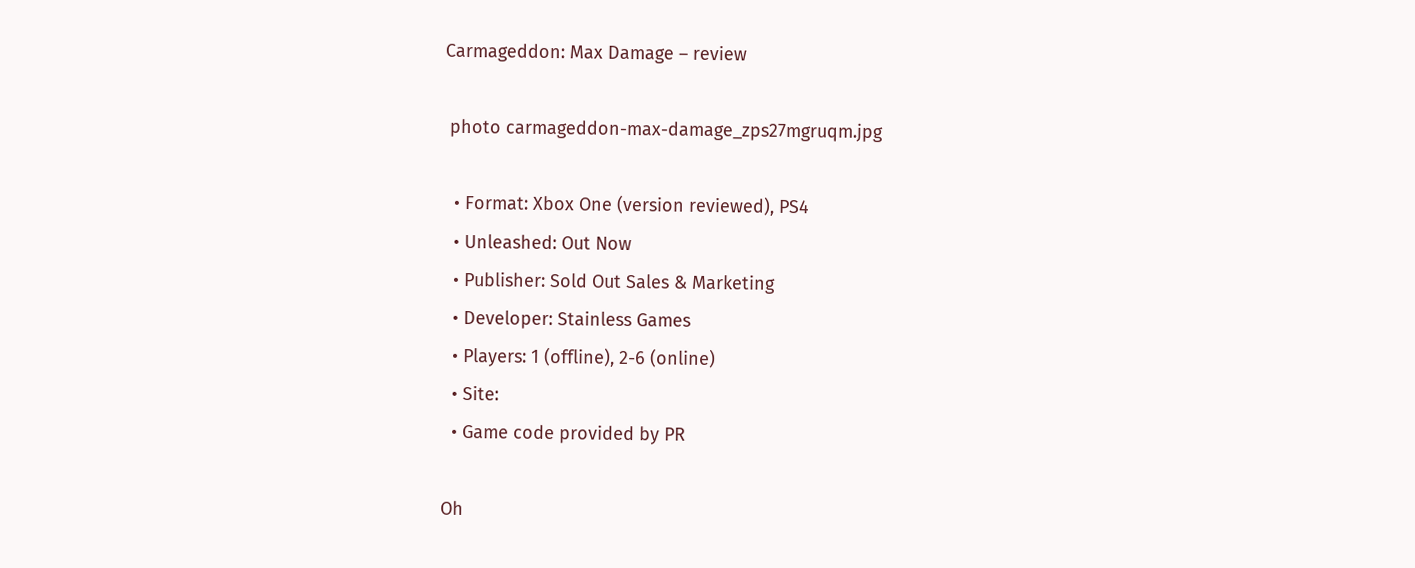Carmageddon: Max Damage – review

 photo carmageddon-max-damage_zps27mgruqm.jpg

  • Format: Xbox One (version reviewed), PS4
  • Unleashed: Out Now
  • Publisher: Sold Out Sales & Marketing
  • Developer: Stainless Games
  • Players: 1 (offline), 2-6 (online)
  • Site:
  • Game code provided by PR

Oh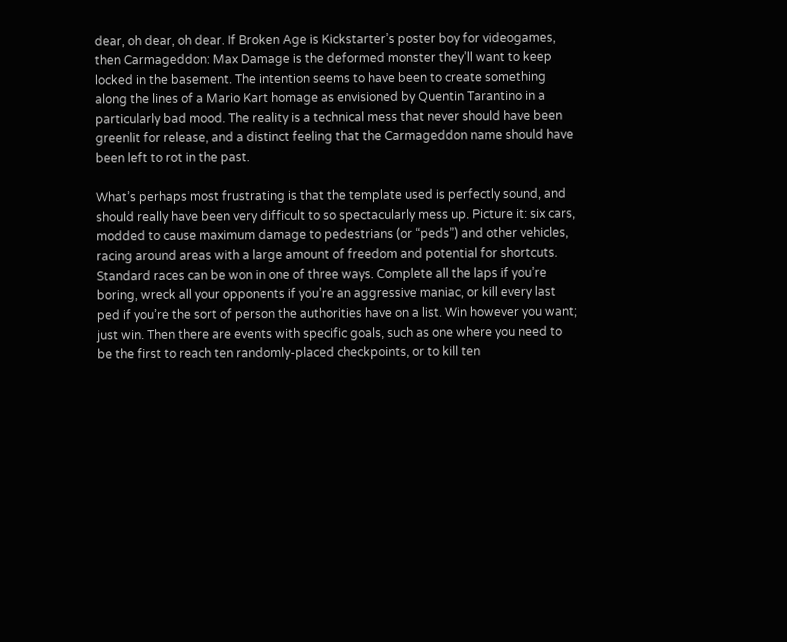dear, oh dear, oh dear. If Broken Age is Kickstarter’s poster boy for videogames, then Carmageddon: Max Damage is the deformed monster they’ll want to keep locked in the basement. The intention seems to have been to create something along the lines of a Mario Kart homage as envisioned by Quentin Tarantino in a particularly bad mood. The reality is a technical mess that never should have been greenlit for release, and a distinct feeling that the Carmageddon name should have been left to rot in the past.

What’s perhaps most frustrating is that the template used is perfectly sound, and should really have been very difficult to so spectacularly mess up. Picture it: six cars, modded to cause maximum damage to pedestrians (or “peds”) and other vehicles, racing around areas with a large amount of freedom and potential for shortcuts. Standard races can be won in one of three ways. Complete all the laps if you’re boring, wreck all your opponents if you’re an aggressive maniac, or kill every last ped if you’re the sort of person the authorities have on a list. Win however you want; just win. Then there are events with specific goals, such as one where you need to be the first to reach ten randomly-placed checkpoints, or to kill ten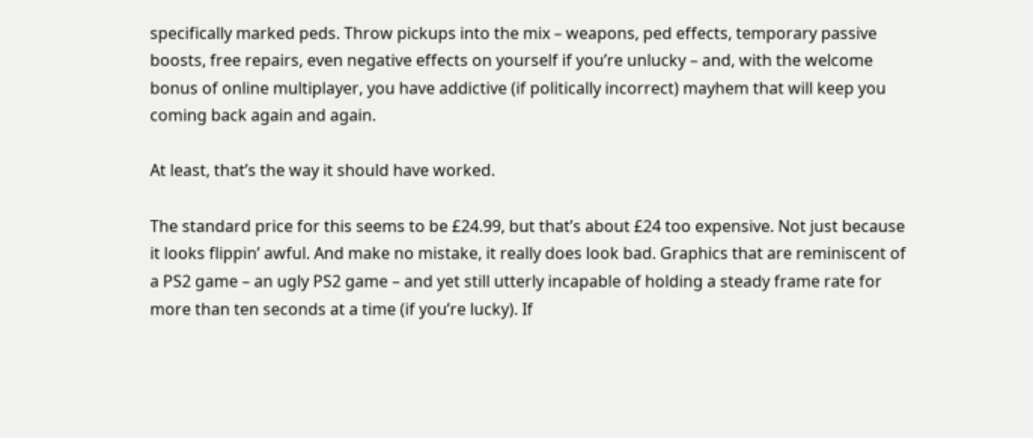specifically marked peds. Throw pickups into the mix – weapons, ped effects, temporary passive boosts, free repairs, even negative effects on yourself if you’re unlucky – and, with the welcome bonus of online multiplayer, you have addictive (if politically incorrect) mayhem that will keep you coming back again and again.

At least, that’s the way it should have worked.

The standard price for this seems to be £24.99, but that’s about £24 too expensive. Not just because it looks flippin’ awful. And make no mistake, it really does look bad. Graphics that are reminiscent of a PS2 game – an ugly PS2 game – and yet still utterly incapable of holding a steady frame rate for more than ten seconds at a time (if you’re lucky). If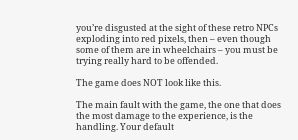you’re disgusted at the sight of these retro NPCs exploding into red pixels, then – even though some of them are in wheelchairs – you must be trying really hard to be offended.

The game does NOT look like this.

The main fault with the game, the one that does the most damage to the experience, is the handling. Your default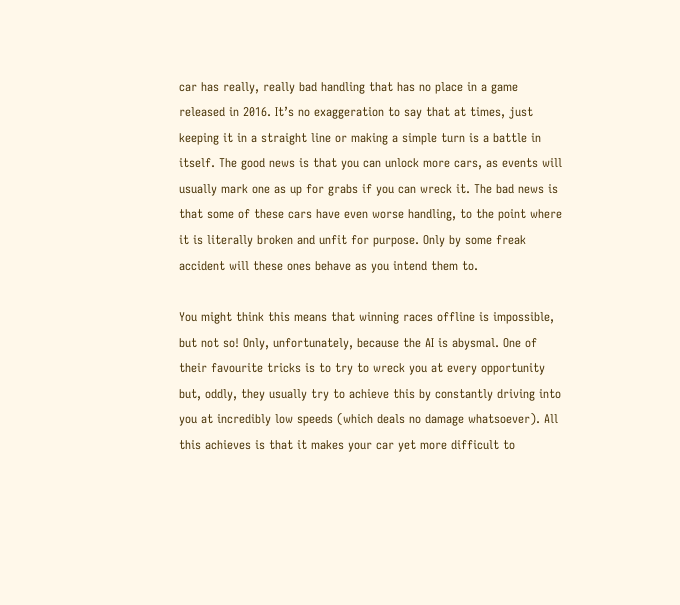car has really, really bad handling that has no place in a game released in 2016. It’s no exaggeration to say that at times, just keeping it in a straight line or making a simple turn is a battle in itself. The good news is that you can unlock more cars, as events will usually mark one as up for grabs if you can wreck it. The bad news is that some of these cars have even worse handling, to the point where it is literally broken and unfit for purpose. Only by some freak accident will these ones behave as you intend them to.

You might think this means that winning races offline is impossible, but not so! Only, unfortunately, because the AI is abysmal. One of their favourite tricks is to try to wreck you at every opportunity but, oddly, they usually try to achieve this by constantly driving into you at incredibly low speeds (which deals no damage whatsoever). All this achieves is that it makes your car yet more difficult to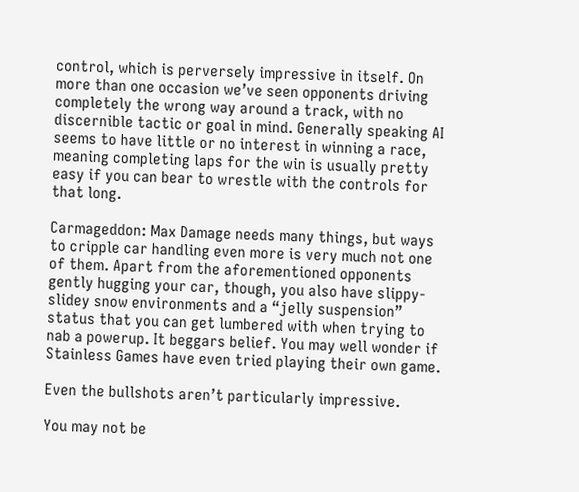control, which is perversely impressive in itself. On more than one occasion we’ve seen opponents driving completely the wrong way around a track, with no discernible tactic or goal in mind. Generally speaking AI seems to have little or no interest in winning a race, meaning completing laps for the win is usually pretty easy if you can bear to wrestle with the controls for that long.

Carmageddon: Max Damage needs many things, but ways to cripple car handling even more is very much not one of them. Apart from the aforementioned opponents gently hugging your car, though, you also have slippy-slidey snow environments and a “jelly suspension” status that you can get lumbered with when trying to nab a powerup. It beggars belief. You may well wonder if Stainless Games have even tried playing their own game.

Even the bullshots aren’t particularly impressive.

You may not be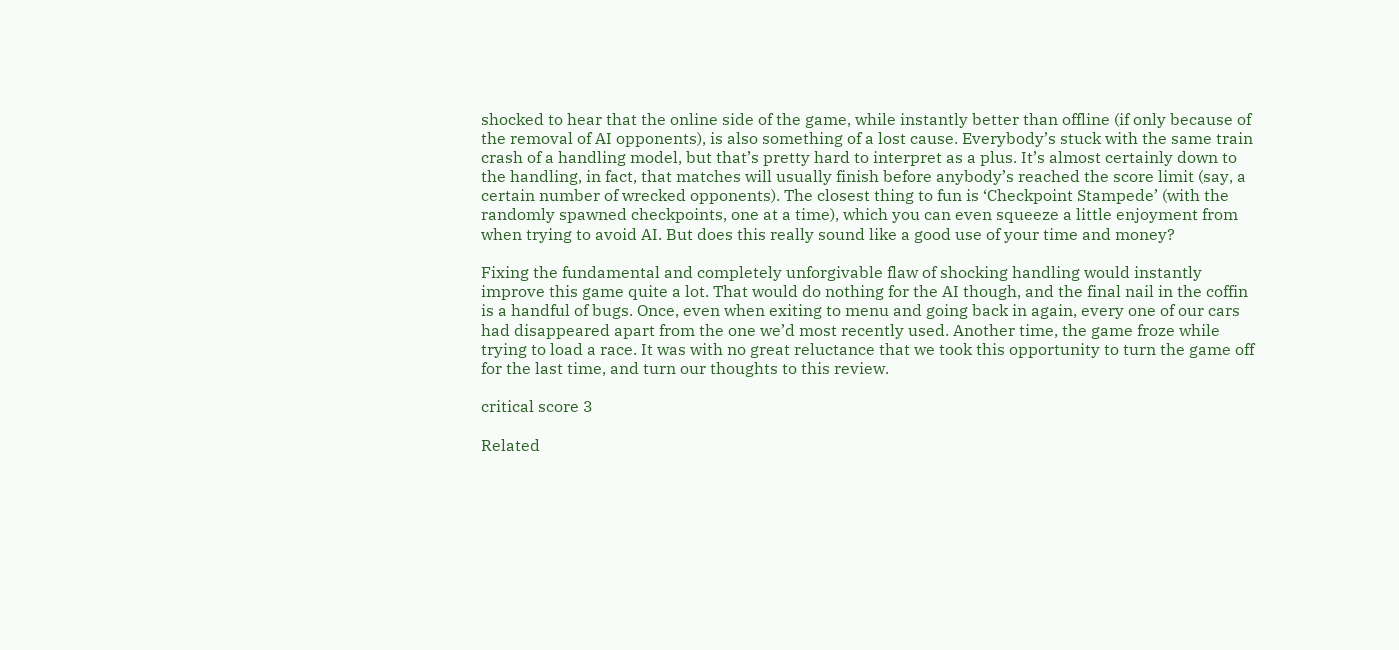shocked to hear that the online side of the game, while instantly better than offline (if only because of the removal of AI opponents), is also something of a lost cause. Everybody’s stuck with the same train crash of a handling model, but that’s pretty hard to interpret as a plus. It’s almost certainly down to the handling, in fact, that matches will usually finish before anybody’s reached the score limit (say, a certain number of wrecked opponents). The closest thing to fun is ‘Checkpoint Stampede’ (with the randomly spawned checkpoints, one at a time), which you can even squeeze a little enjoyment from when trying to avoid AI. But does this really sound like a good use of your time and money?

Fixing the fundamental and completely unforgivable flaw of shocking handling would instantly improve this game quite a lot. That would do nothing for the AI though, and the final nail in the coffin is a handful of bugs. Once, even when exiting to menu and going back in again, every one of our cars had disappeared apart from the one we’d most recently used. Another time, the game froze while trying to load a race. It was with no great reluctance that we took this opportunity to turn the game off for the last time, and turn our thoughts to this review.

critical score 3

Related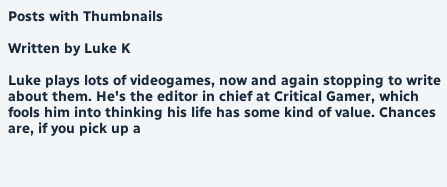Posts with Thumbnails

Written by Luke K

Luke plays lots of videogames, now and again stopping to write about them. He's the editor in chief at Critical Gamer, which fools him into thinking his life has some kind of value. Chances are, if you pick up a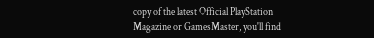copy of the latest Official PlayStation Magazine or GamesMaster, you'll find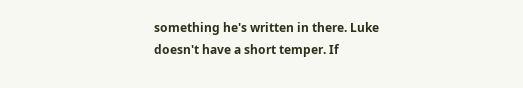something he's written in there. Luke doesn't have a short temper. If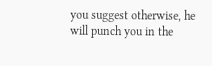you suggest otherwise, he will punch you in the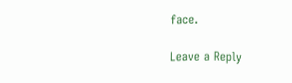face.

Leave a Reply